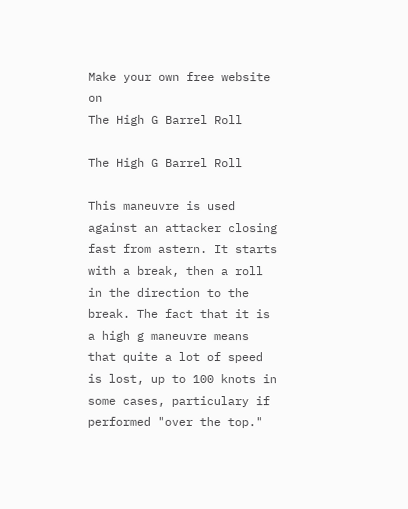Make your own free website on
The High G Barrel Roll

The High G Barrel Roll

This maneuvre is used against an attacker closing fast from astern. It starts with a break, then a roll in the direction to the break. The fact that it is a high g maneuvre means that quite a lot of speed is lost, up to 100 knots in some cases, particulary if performed "over the top."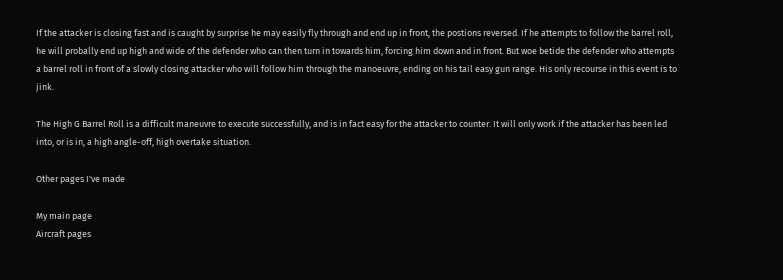If the attacker is closing fast and is caught by surprise he may easily fly through and end up in front, the postions reversed. If he attempts to follow the barrel roll, he will probally end up high and wide of the defender who can then turn in towards him, forcing him down and in front. But woe betide the defender who attempts a barrel roll in front of a slowly closing attacker who will follow him through the manoeuvre, ending on his tail easy gun range. His only recourse in this event is to jink.

The High G Barrel Roll is a difficult maneuvre to execute successfully, and is in fact easy for the attacker to counter. It will only work if the attacker has been led into, or is in, a high angle-off, high overtake situation.

Other pages I've made

My main page
Aircraft pages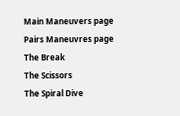Main Maneuvers page
Pairs Maneuvres page
The Break
The Scissors
The Spiral Dive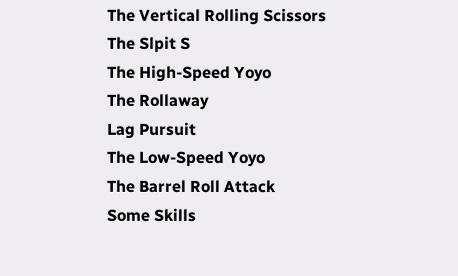The Vertical Rolling Scissors
The Slpit S
The High-Speed Yoyo
The Rollaway
Lag Pursuit
The Low-Speed Yoyo
The Barrel Roll Attack
Some Skills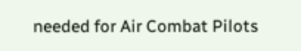needed for Air Combat Pilots